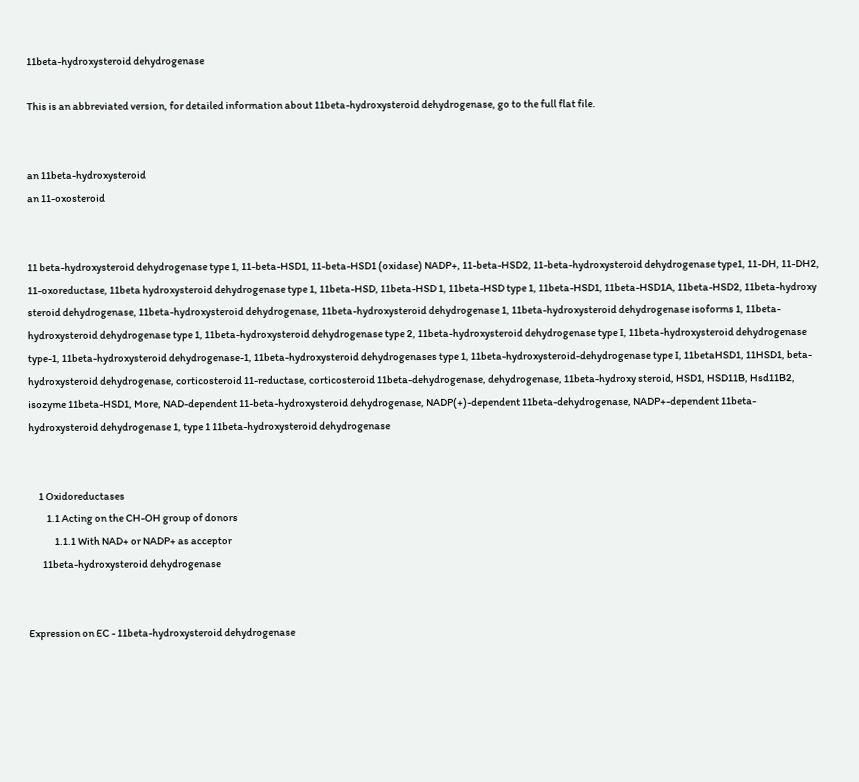11beta-hydroxysteroid dehydrogenase

This is an abbreviated version, for detailed information about 11beta-hydroxysteroid dehydrogenase, go to the full flat file.


an 11beta-hydroxysteroid
an 11-oxosteroid


11 beta-hydroxysteroid dehydrogenase type 1, 11-beta-HSD1, 11-beta-HSD1 (oxidase) NADP+, 11-beta-HSD2, 11-beta-hydroxysteroid dehydrogenase type1, 11-DH, 11-DH2, 11-oxoreductase, 11beta hydroxysteroid dehydrogenase type 1, 11beta-HSD, 11beta-HSD 1, 11beta-HSD type 1, 11beta-HSD1, 11beta-HSD1A, 11beta-HSD2, 11beta-hydroxy steroid dehydrogenase, 11beta-hydroxysteroid dehydrogenase, 11beta-hydroxysteroid dehydrogenase 1, 11beta-hydroxysteroid dehydrogenase isoforms 1, 11beta-hydroxysteroid dehydrogenase type 1, 11beta-hydroxysteroid dehydrogenase type 2, 11beta-hydroxysteroid dehydrogenase type I, 11beta-hydroxysteroid dehydrogenase type-1, 11beta-hydroxysteroid dehydrogenase-1, 11beta-hydroxysteroid dehydrogenases type 1, 11beta-hydroxysteroid-dehydrogenase type I, 11betaHSD1, 11HSD1, beta-hydroxysteroid dehydrogenase, corticosteroid 11-reductase, corticosteroid 11beta-dehydrogenase, dehydrogenase, 11beta-hydroxy steroid, HSD1, HSD11B, Hsd11B2, isozyme 11beta-HSD1, More, NAD-dependent 11-beta-hydroxysteroid dehydrogenase, NADP(+)-dependent 11beta-dehydrogenase, NADP+-dependent 11beta-hydroxysteroid dehydrogenase 1, type 1 11beta-hydroxysteroid dehydrogenase


     1 Oxidoreductases
         1.1 Acting on the CH-OH group of donors
             1.1.1 With NAD+ or NADP+ as acceptor
       11beta-hydroxysteroid dehydrogenase


Expression on EC - 11beta-hydroxysteroid dehydrogenase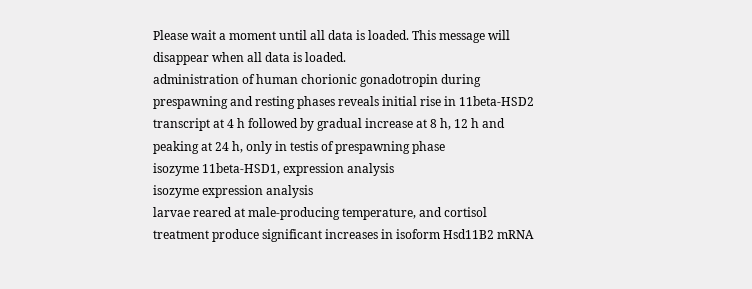Please wait a moment until all data is loaded. This message will disappear when all data is loaded.
administration of human chorionic gonadotropin during prespawning and resting phases reveals initial rise in 11beta-HSD2 transcript at 4 h followed by gradual increase at 8 h, 12 h and peaking at 24 h, only in testis of prespawning phase
isozyme 11beta-HSD1, expression analysis
isozyme expression analysis
larvae reared at male-producing temperature, and cortisol treatment produce significant increases in isoform Hsd11B2 mRNA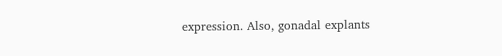expression. Also, gonadal explants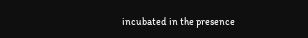incubated in the presence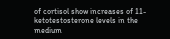of cortisol show increases of 11-ketotestosterone levels in the medium